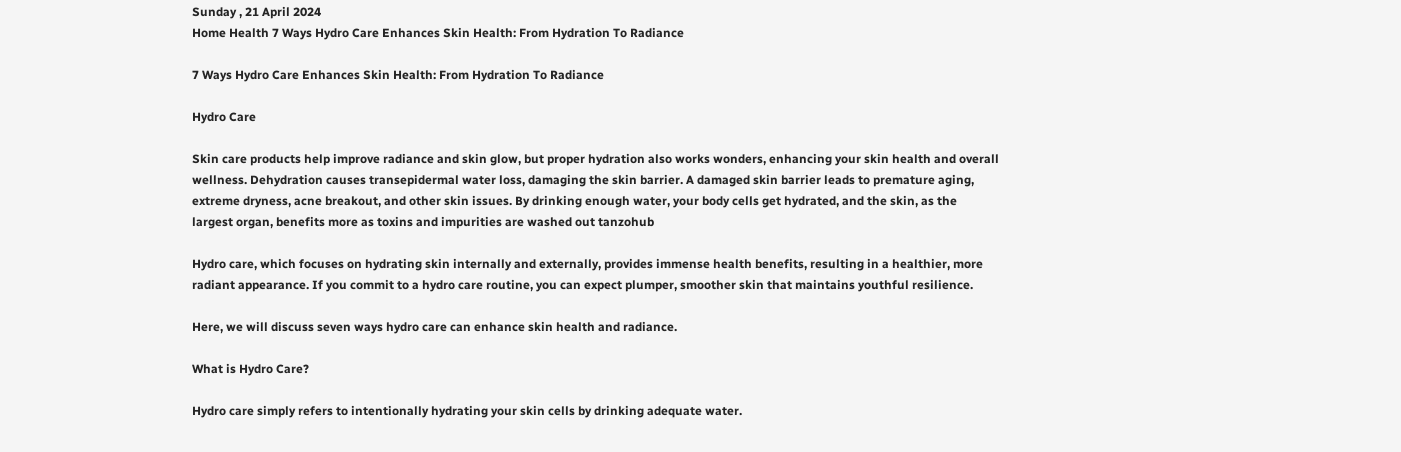Sunday , 21 April 2024
Home Health 7 Ways Hydro Care Enhances Skin Health: From Hydration To Radiance

7 Ways Hydro Care Enhances Skin Health: From Hydration To Radiance

Hydro Care

Skin care products help improve radiance and skin glow, but proper hydration also works wonders, enhancing your skin health and overall wellness. Dehydration causes transepidermal water loss, damaging the skin barrier. A damaged skin barrier leads to premature aging, extreme dryness, acne breakout, and other skin issues. By drinking enough water, your body cells get hydrated, and the skin, as the largest organ, benefits more as toxins and impurities are washed out tanzohub

Hydro care, which focuses on hydrating skin internally and externally, provides immense health benefits, resulting in a healthier, more radiant appearance. If you commit to a hydro care routine, you can expect plumper, smoother skin that maintains youthful resilience.

Here, we will discuss seven ways hydro care can enhance skin health and radiance.

What is Hydro Care?

Hydro care simply refers to intentionally hydrating your skin cells by drinking adequate water.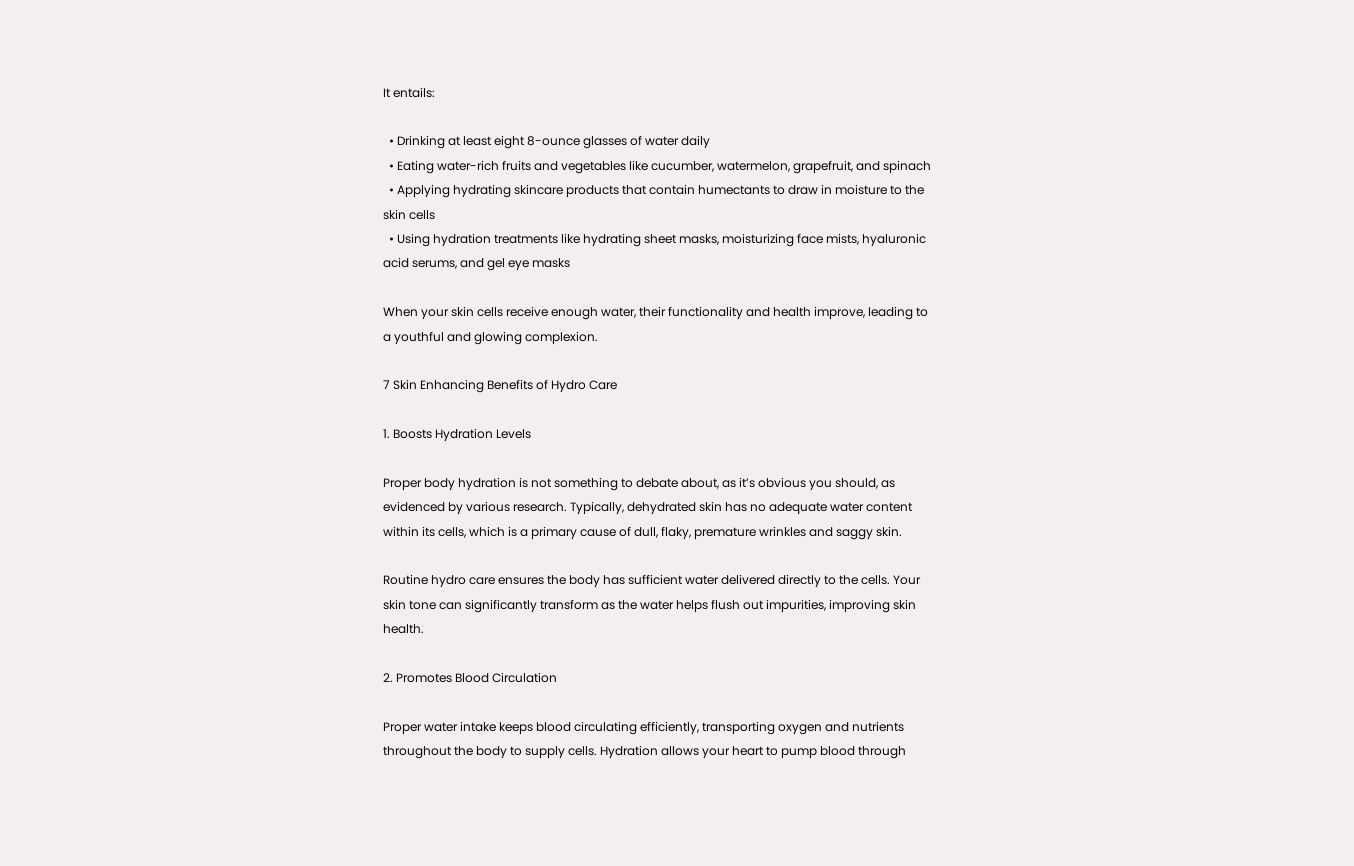It entails:

  • Drinking at least eight 8-ounce glasses of water daily
  • Eating water-rich fruits and vegetables like cucumber, watermelon, grapefruit, and spinach
  • Applying hydrating skincare products that contain humectants to draw in moisture to the skin cells
  • Using hydration treatments like hydrating sheet masks, moisturizing face mists, hyaluronic acid serums, and gel eye masks

When your skin cells receive enough water, their functionality and health improve, leading to a youthful and glowing complexion.

7 Skin Enhancing Benefits of Hydro Care

1. Boosts Hydration Levels

Proper body hydration is not something to debate about, as it’s obvious you should, as evidenced by various research. Typically, dehydrated skin has no adequate water content within its cells, which is a primary cause of dull, flaky, premature wrinkles and saggy skin.

Routine hydro care ensures the body has sufficient water delivered directly to the cells. Your skin tone can significantly transform as the water helps flush out impurities, improving skin health.

2. Promotes Blood Circulation

Proper water intake keeps blood circulating efficiently, transporting oxygen and nutrients throughout the body to supply cells. Hydration allows your heart to pump blood through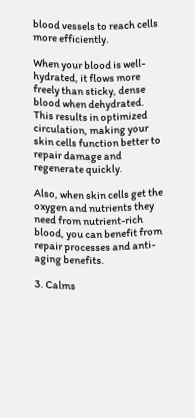blood vessels to reach cells more efficiently.

When your blood is well-hydrated, it flows more freely than sticky, dense blood when dehydrated.  This results in optimized circulation, making your skin cells function better to repair damage and regenerate quickly.

Also, when skin cells get the oxygen and nutrients they need from nutrient-rich blood, you can benefit from repair processes and anti-aging benefits.

3. Calms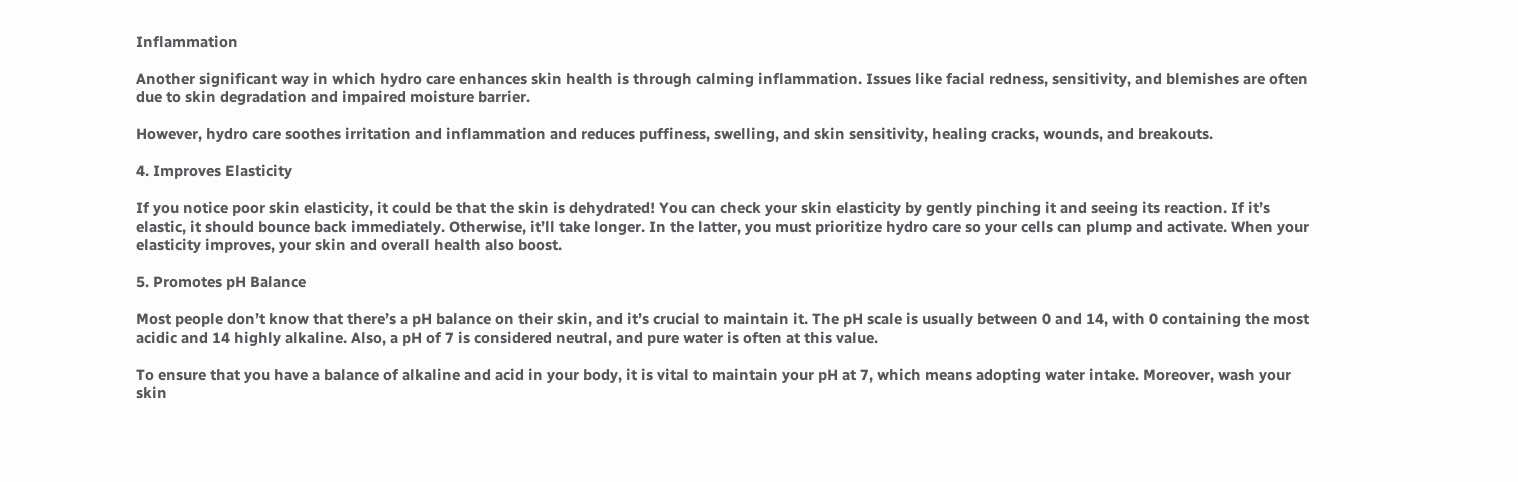Inflammation

Another significant way in which hydro care enhances skin health is through calming inflammation. Issues like facial redness, sensitivity, and blemishes are often due to skin degradation and impaired moisture barrier.

However, hydro care soothes irritation and inflammation and reduces puffiness, swelling, and skin sensitivity, healing cracks, wounds, and breakouts.

4. Improves Elasticity

If you notice poor skin elasticity, it could be that the skin is dehydrated! You can check your skin elasticity by gently pinching it and seeing its reaction. If it’s elastic, it should bounce back immediately. Otherwise, it’ll take longer. In the latter, you must prioritize hydro care so your cells can plump and activate. When your elasticity improves, your skin and overall health also boost.

5. Promotes pH Balance

Most people don’t know that there’s a pH balance on their skin, and it’s crucial to maintain it. The pH scale is usually between 0 and 14, with 0 containing the most acidic and 14 highly alkaline. Also, a pH of 7 is considered neutral, and pure water is often at this value.

To ensure that you have a balance of alkaline and acid in your body, it is vital to maintain your pH at 7, which means adopting water intake. Moreover, wash your skin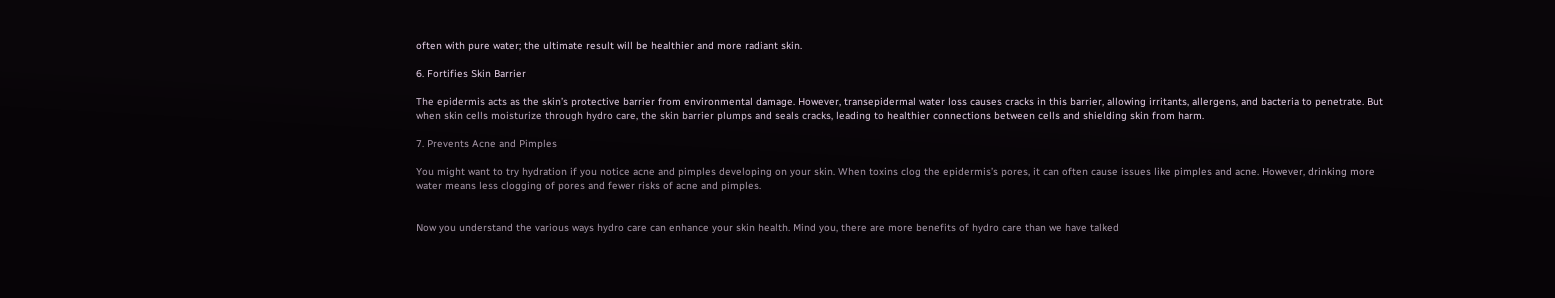often with pure water; the ultimate result will be healthier and more radiant skin.

6. Fortifies Skin Barrier

The epidermis acts as the skin’s protective barrier from environmental damage. However, transepidermal water loss causes cracks in this barrier, allowing irritants, allergens, and bacteria to penetrate. But when skin cells moisturize through hydro care, the skin barrier plumps and seals cracks, leading to healthier connections between cells and shielding skin from harm.

7. Prevents Acne and Pimples

You might want to try hydration if you notice acne and pimples developing on your skin. When toxins clog the epidermis’s pores, it can often cause issues like pimples and acne. However, drinking more water means less clogging of pores and fewer risks of acne and pimples.


Now you understand the various ways hydro care can enhance your skin health. Mind you, there are more benefits of hydro care than we have talked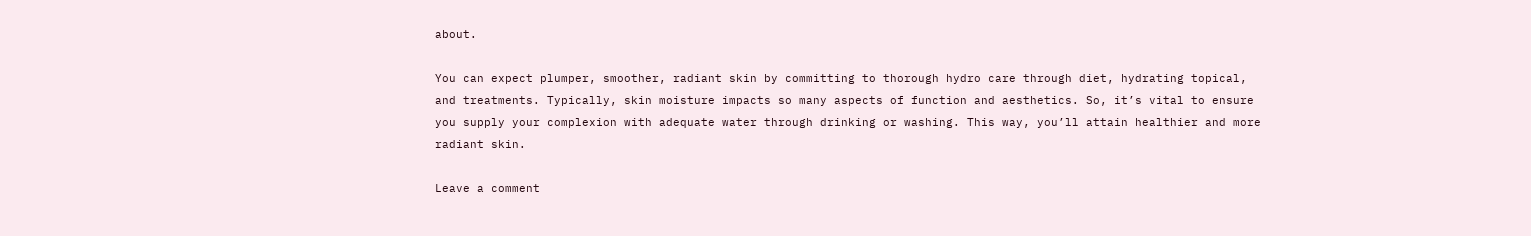about.

You can expect plumper, smoother, radiant skin by committing to thorough hydro care through diet, hydrating topical, and treatments. Typically, skin moisture impacts so many aspects of function and aesthetics. So, it’s vital to ensure you supply your complexion with adequate water through drinking or washing. This way, you’ll attain healthier and more radiant skin.

Leave a comment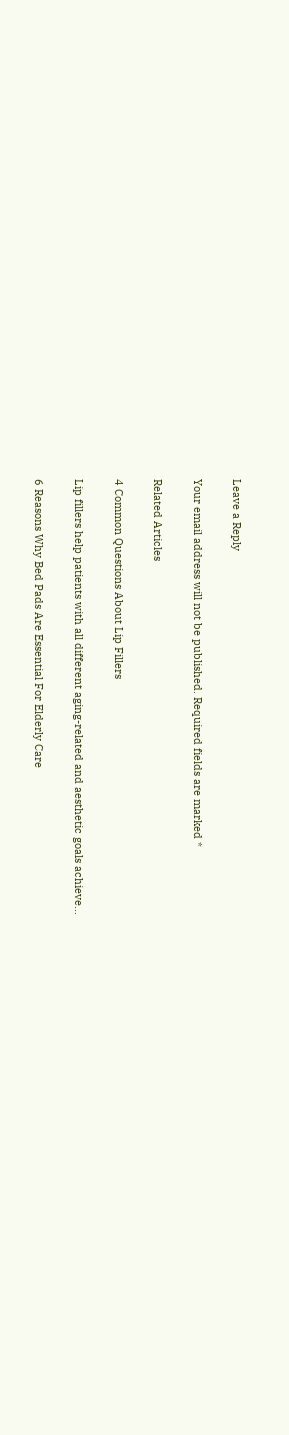Leave a Reply

Your email address will not be published. Required fields are marked *

Related Articles

4 Common Questions About Lip Fillers

Lip fillers help patients with all different aging-related and aesthetic goals achieve...

6 Reasons Why Bed Pads Are Essential For Elderly Care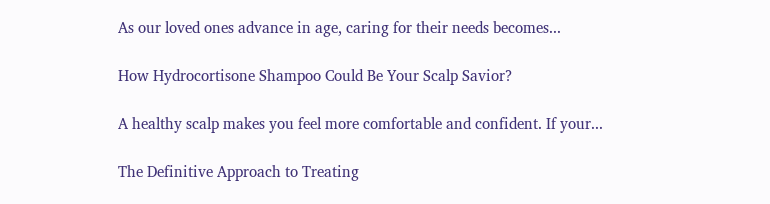As our loved ones advance in age, caring for their needs becomes...

How Hydrocortisone Shampoo Could Be Your Scalp Savior?

A healthy scalp makes you feel more comfortable and confident. If your...

The Definitive Approach to Treating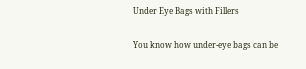Under Eye Bags with Fillers

You know how under-eye bags can be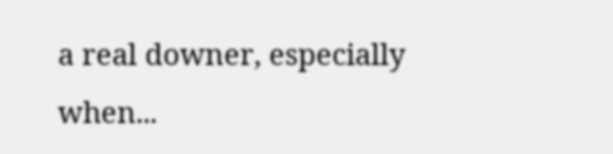a real downer, especially when...